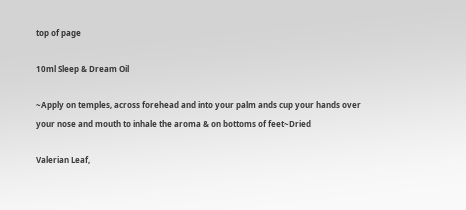top of page

10ml Sleep & Dream Oil

~Apply on temples, across forehead and into your palm ands cup your hands over your nose and mouth to inhale the aroma & on bottoms of feet~Dried

Valerian Leaf,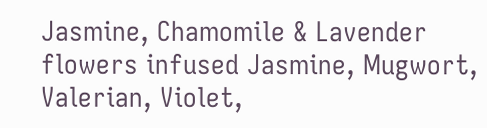Jasmine, Chamomile & Lavender flowers infused Jasmine, Mugwort, Valerian, Violet,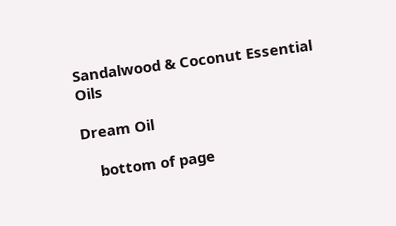Sandalwood & Coconut Essential Oils

Dream Oil

    bottom of page